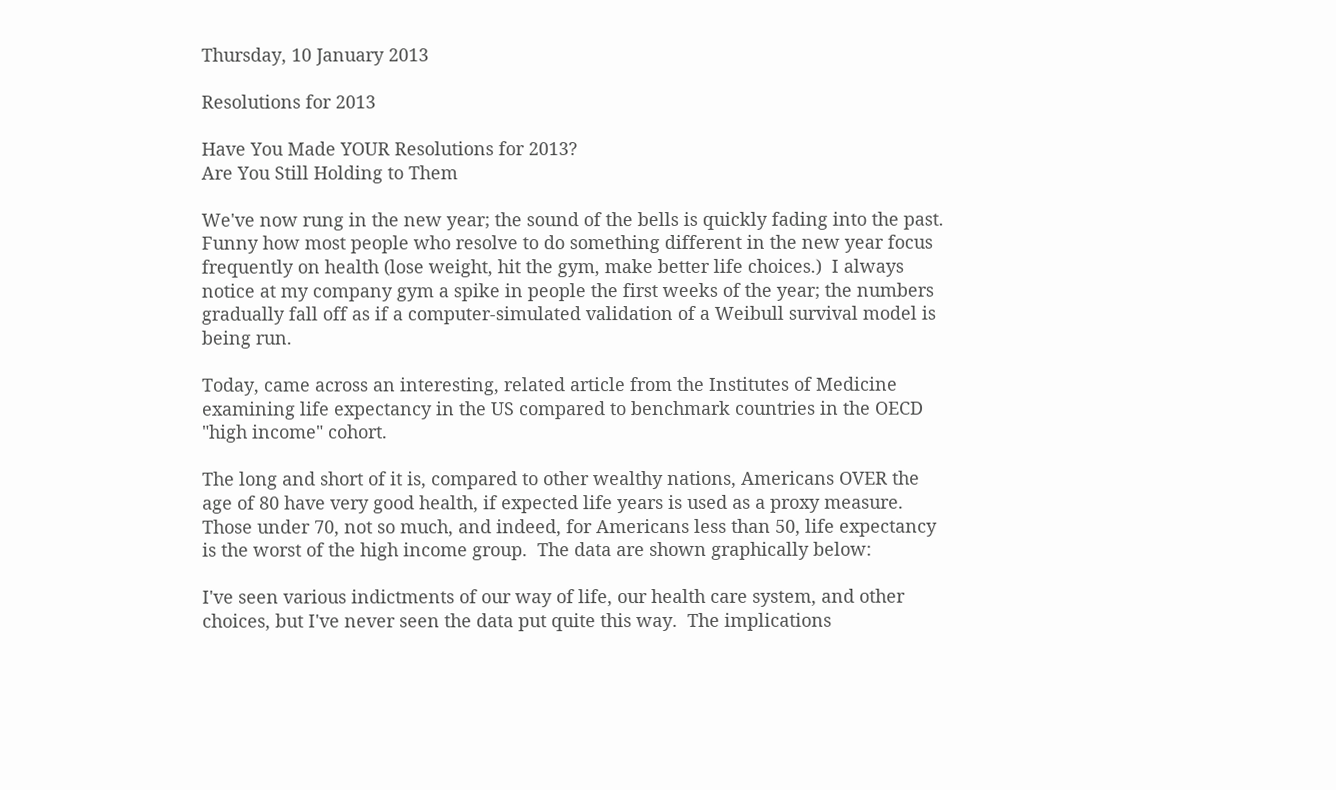Thursday, 10 January 2013

Resolutions for 2013

Have You Made YOUR Resolutions for 2013?
Are You Still Holding to Them

We've now rung in the new year; the sound of the bells is quickly fading into the past.  Funny how most people who resolve to do something different in the new year focus frequently on health (lose weight, hit the gym, make better life choices.)  I always notice at my company gym a spike in people the first weeks of the year; the numbers gradually fall off as if a computer-simulated validation of a Weibull survival model is being run.

Today, came across an interesting, related article from the Institutes of Medicine examining life expectancy in the US compared to benchmark countries in the OECD "high income" cohort.

The long and short of it is, compared to other wealthy nations, Americans OVER the age of 80 have very good health, if expected life years is used as a proxy measure.  Those under 70, not so much, and indeed, for Americans less than 50, life expectancy is the worst of the high income group.  The data are shown graphically below:

I've seen various indictments of our way of life, our health care system, and other choices, but I've never seen the data put quite this way.  The implications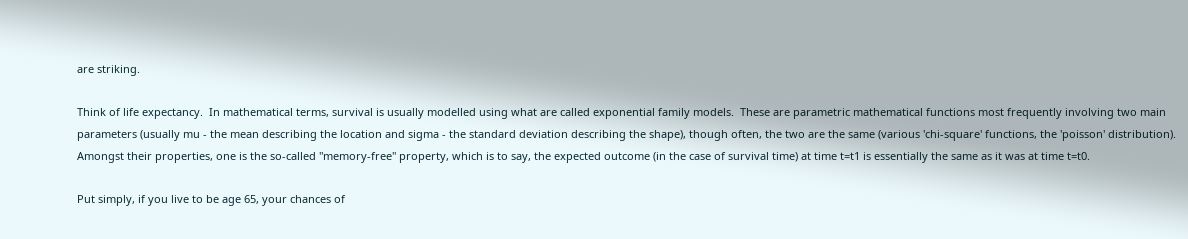are striking.

Think of life expectancy.  In mathematical terms, survival is usually modelled using what are called exponential family models.  These are parametric mathematical functions most frequently involving two main parameters (usually mu - the mean describing the location and sigma - the standard deviation describing the shape), though often, the two are the same (various 'chi-square' functions, the 'poisson' distribution).  Amongst their properties, one is the so-called "memory-free" property, which is to say, the expected outcome (in the case of survival time) at time t=t1 is essentially the same as it was at time t=t0.

Put simply, if you live to be age 65, your chances of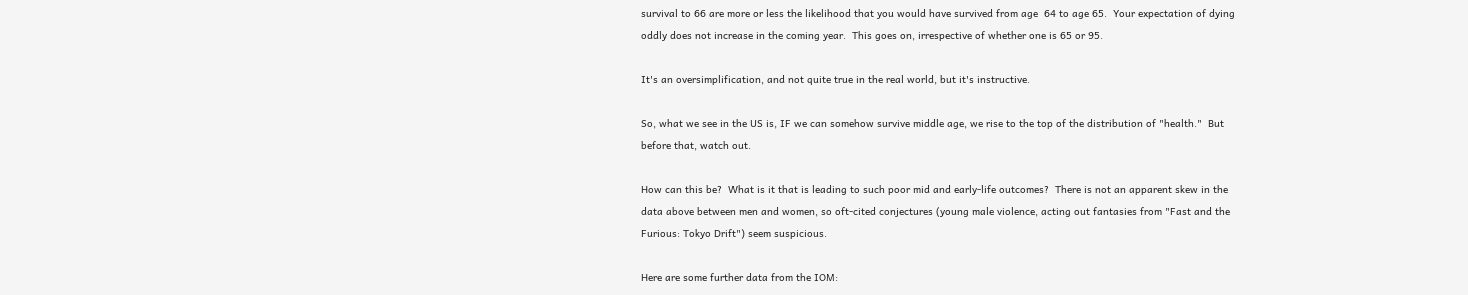survival to 66 are more or less the likelihood that you would have survived from age  64 to age 65.  Your expectation of dying oddly does not increase in the coming year.  This goes on, irrespective of whether one is 65 or 95.

It's an oversimplification, and not quite true in the real world, but it's instructive.

So, what we see in the US is, IF we can somehow survive middle age, we rise to the top of the distribution of "health."  But before that, watch out.

How can this be?  What is it that is leading to such poor mid and early-life outcomes?  There is not an apparent skew in the data above between men and women, so oft-cited conjectures (young male violence, acting out fantasies from "Fast and the Furious: Tokyo Drift") seem suspicious.

Here are some further data from the IOM: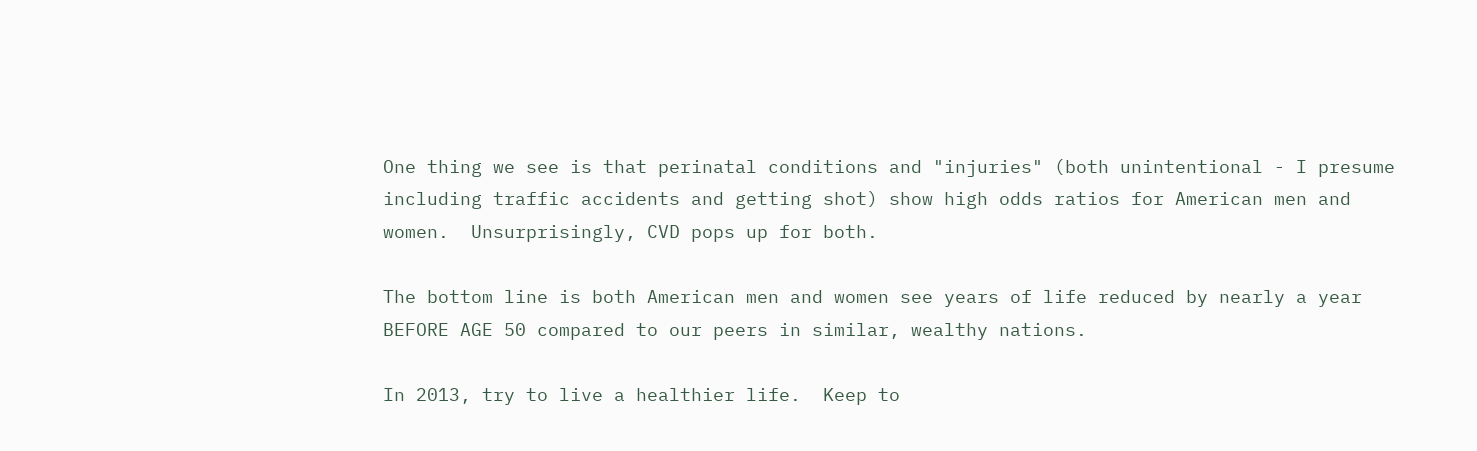One thing we see is that perinatal conditions and "injuries" (both unintentional - I presume including traffic accidents and getting shot) show high odds ratios for American men and women.  Unsurprisingly, CVD pops up for both.

The bottom line is both American men and women see years of life reduced by nearly a year BEFORE AGE 50 compared to our peers in similar, wealthy nations.

In 2013, try to live a healthier life.  Keep to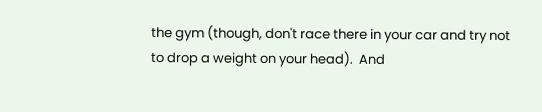the gym (though, don't race there in your car and try not to drop a weight on your head).  And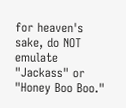for heaven's sake, do NOT emulate "Jackass" or "Honey Boo Boo."